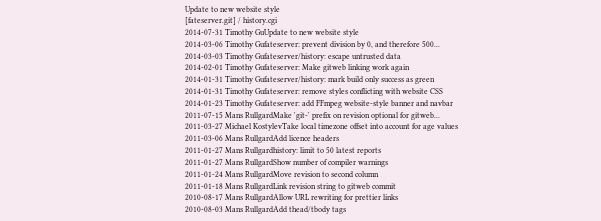Update to new website style
[fateserver.git] / history.cgi
2014-07-31 Timothy GuUpdate to new website style
2014-03-06 Timothy Gufateserver: prevent division by 0, and therefore 500...
2014-03-03 Timothy Gufateserver/history: escape untrusted data
2014-02-01 Timothy Gufateserver: Make gitweb linking work again
2014-01-31 Timothy Gufateserver/history: mark build only success as green
2014-01-31 Timothy Gufateserver: remove styles conflicting with website CSS
2014-01-23 Timothy Gufateserver: add FFmpeg website-style banner and navbar
2011-07-15 Mans RullgardMake 'git-' prefix on revision optional for gitweb...
2011-03-27 Michael KostylevTake local timezone offset into account for age values
2011-03-06 Mans RullgardAdd licence headers
2011-01-27 Mans Rullgardhistory: limit to 50 latest reports
2011-01-27 Mans RullgardShow number of compiler warnings
2011-01-24 Mans RullgardMove revision to second column
2011-01-18 Mans RullgardLink revision string to gitweb commit
2010-08-17 Mans RullgardAllow URL rewriting for prettier links
2010-08-03 Mans RullgardAdd thead/tbody tags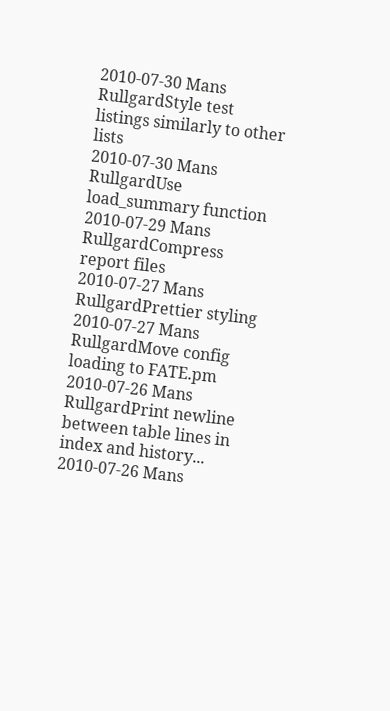2010-07-30 Mans RullgardStyle test listings similarly to other lists
2010-07-30 Mans RullgardUse load_summary function
2010-07-29 Mans RullgardCompress report files
2010-07-27 Mans RullgardPrettier styling
2010-07-27 Mans RullgardMove config loading to FATE.pm
2010-07-26 Mans RullgardPrint newline between table lines in index and history...
2010-07-26 Mans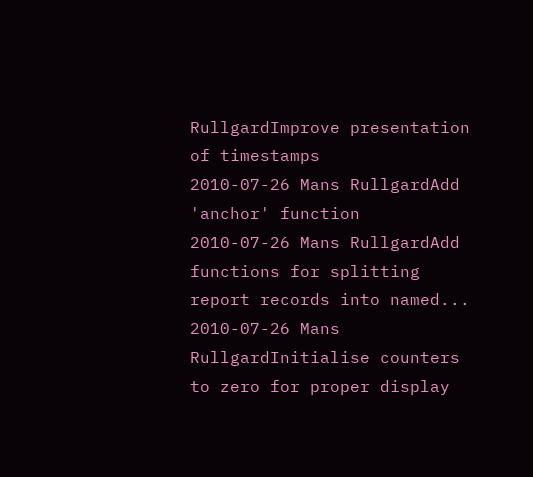RullgardImprove presentation of timestamps
2010-07-26 Mans RullgardAdd 'anchor' function
2010-07-26 Mans RullgardAdd functions for splitting report records into named...
2010-07-26 Mans RullgardInitialise counters to zero for proper display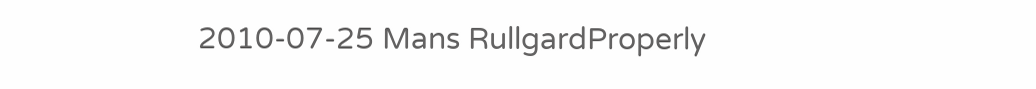2010-07-25 Mans RullgardProperly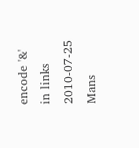encode '&' in links
2010-07-25 Mans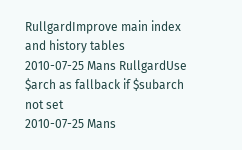RullgardImprove main index and history tables
2010-07-25 Mans RullgardUse $arch as fallback if $subarch not set
2010-07-25 Mans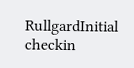RullgardInitial checkin